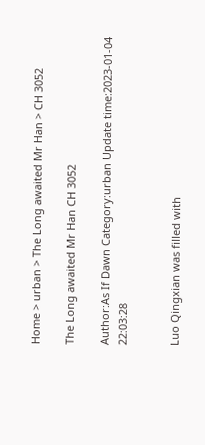Home > urban > The Long awaited Mr Han > CH 3052

The Long awaited Mr Han CH 3052

Author:As If Dawn Category:urban Update time:2023-01-04 22:03:28


Luo Qingxian was filled with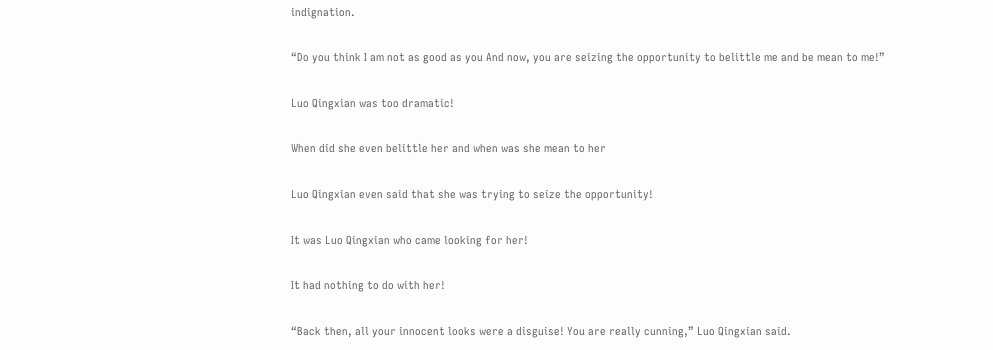indignation.

“Do you think I am not as good as you And now, you are seizing the opportunity to belittle me and be mean to me!”

Luo Qingxian was too dramatic!

When did she even belittle her and when was she mean to her

Luo Qingxian even said that she was trying to seize the opportunity!

It was Luo Qingxian who came looking for her!

It had nothing to do with her!

“Back then, all your innocent looks were a disguise! You are really cunning,” Luo Qingxian said.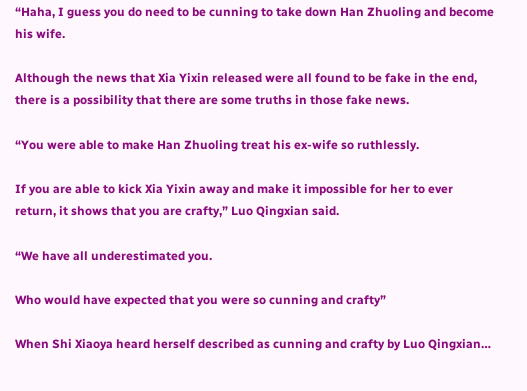“Haha, I guess you do need to be cunning to take down Han Zhuoling and become his wife.

Although the news that Xia Yixin released were all found to be fake in the end, there is a possibility that there are some truths in those fake news.

“You were able to make Han Zhuoling treat his ex-wife so ruthlessly.

If you are able to kick Xia Yixin away and make it impossible for her to ever return, it shows that you are crafty,” Luo Qingxian said.

“We have all underestimated you.

Who would have expected that you were so cunning and crafty”

When Shi Xiaoya heard herself described as cunning and crafty by Luo Qingxian…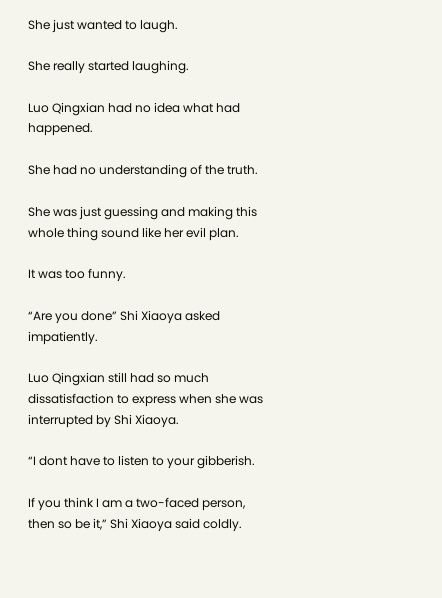She just wanted to laugh.

She really started laughing.

Luo Qingxian had no idea what had happened.

She had no understanding of the truth.

She was just guessing and making this whole thing sound like her evil plan.

It was too funny.

“Are you done” Shi Xiaoya asked impatiently.

Luo Qingxian still had so much dissatisfaction to express when she was interrupted by Shi Xiaoya.

“I dont have to listen to your gibberish.

If you think I am a two-faced person, then so be it,” Shi Xiaoya said coldly.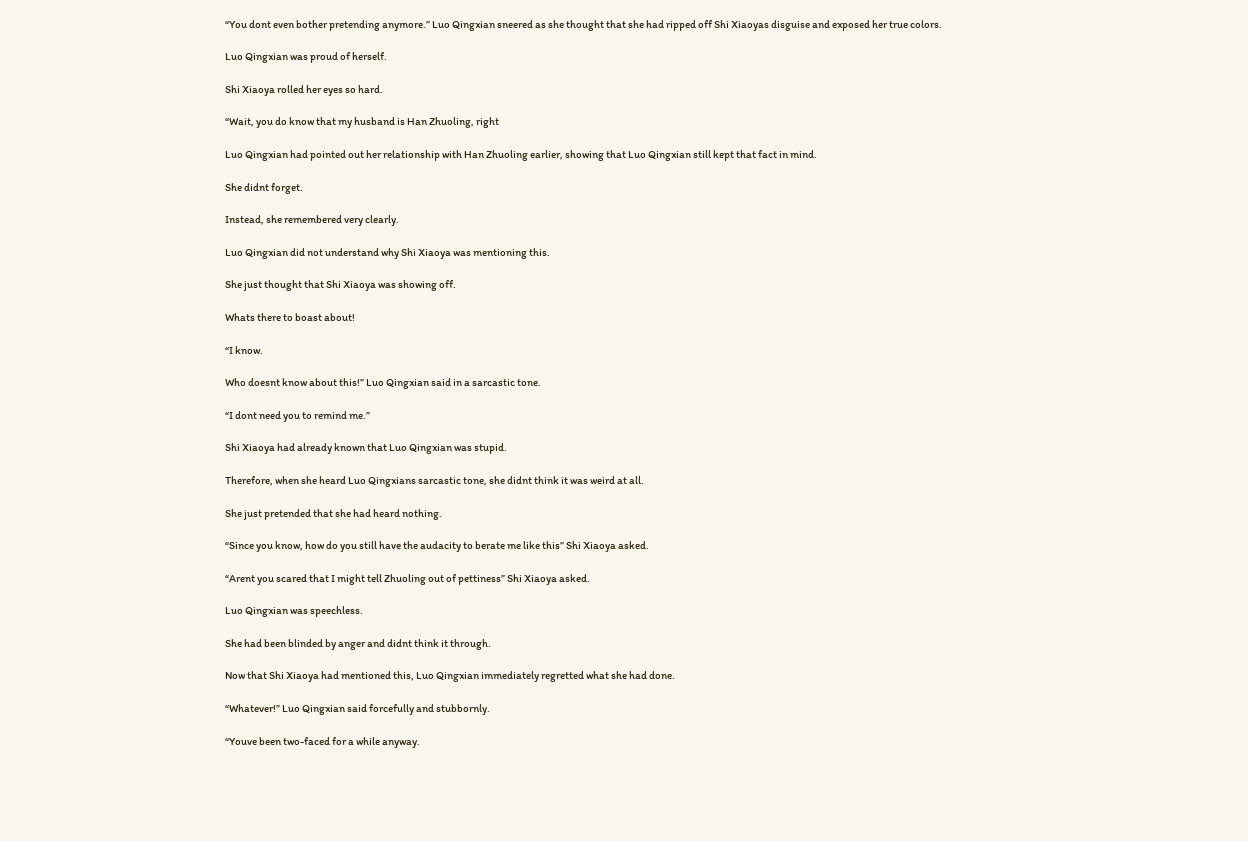“You dont even bother pretending anymore.” Luo Qingxian sneered as she thought that she had ripped off Shi Xiaoyas disguise and exposed her true colors.

Luo Qingxian was proud of herself.

Shi Xiaoya rolled her eyes so hard.

“Wait, you do know that my husband is Han Zhuoling, right

Luo Qingxian had pointed out her relationship with Han Zhuoling earlier, showing that Luo Qingxian still kept that fact in mind.

She didnt forget.

Instead, she remembered very clearly.

Luo Qingxian did not understand why Shi Xiaoya was mentioning this.

She just thought that Shi Xiaoya was showing off.

Whats there to boast about!

“I know.

Who doesnt know about this!” Luo Qingxian said in a sarcastic tone.

“I dont need you to remind me.”

Shi Xiaoya had already known that Luo Qingxian was stupid.

Therefore, when she heard Luo Qingxians sarcastic tone, she didnt think it was weird at all.

She just pretended that she had heard nothing.

“Since you know, how do you still have the audacity to berate me like this” Shi Xiaoya asked.

“Arent you scared that I might tell Zhuoling out of pettiness” Shi Xiaoya asked.

Luo Qingxian was speechless.

She had been blinded by anger and didnt think it through.

Now that Shi Xiaoya had mentioned this, Luo Qingxian immediately regretted what she had done.

“Whatever!” Luo Qingxian said forcefully and stubbornly.

“Youve been two-faced for a while anyway.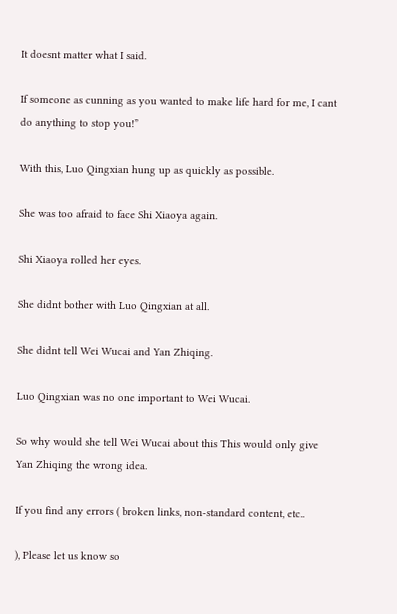It doesnt matter what I said.

If someone as cunning as you wanted to make life hard for me, I cant do anything to stop you!”

With this, Luo Qingxian hung up as quickly as possible.

She was too afraid to face Shi Xiaoya again.

Shi Xiaoya rolled her eyes.

She didnt bother with Luo Qingxian at all.

She didnt tell Wei Wucai and Yan Zhiqing.

Luo Qingxian was no one important to Wei Wucai.

So why would she tell Wei Wucai about this This would only give Yan Zhiqing the wrong idea.

If you find any errors ( broken links, non-standard content, etc..

), Please let us know so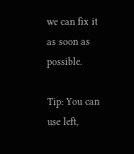we can fix it as soon as possible.

Tip: You can use left,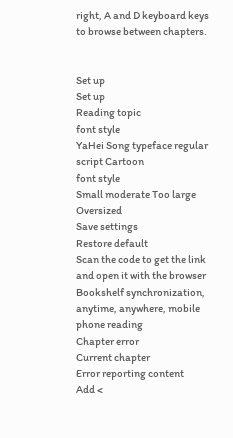right, A and D keyboard keys to browse between chapters.


Set up
Set up
Reading topic
font style
YaHei Song typeface regular script Cartoon
font style
Small moderate Too large Oversized
Save settings
Restore default
Scan the code to get the link and open it with the browser
Bookshelf synchronization, anytime, anywhere, mobile phone reading
Chapter error
Current chapter
Error reporting content
Add <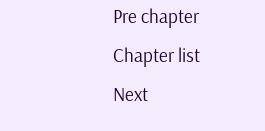Pre chapter Chapter list Next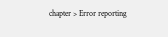chapter > Error reporting